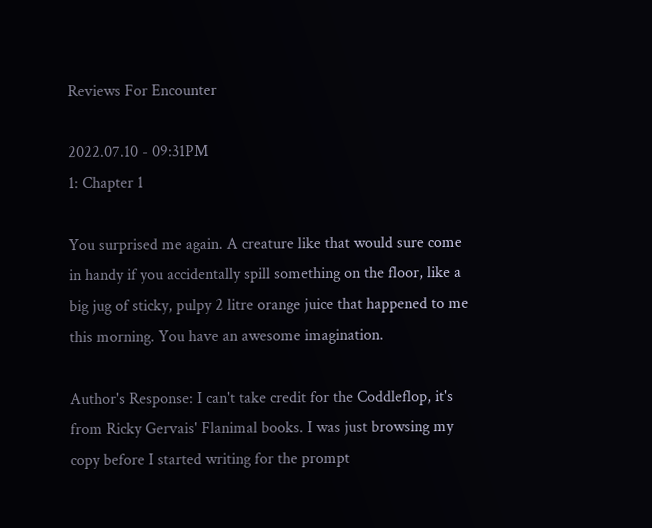Reviews For Encounter

2022.07.10 - 09:31PM
1: Chapter 1

You surprised me again. A creature like that would sure come in handy if you accidentally spill something on the floor, like a big jug of sticky, pulpy 2 litre orange juice that happened to me this morning. You have an awesome imagination.

Author's Response: I can't take credit for the Coddleflop, it's from Ricky Gervais' Flanimal books. I was just browsing my copy before I started writing for the prompt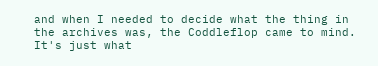and when I needed to decide what the thing in the archives was, the Coddleflop came to mind. It's just what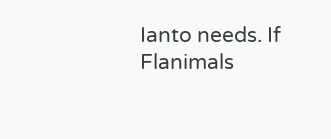Ianto needs. If Flanimals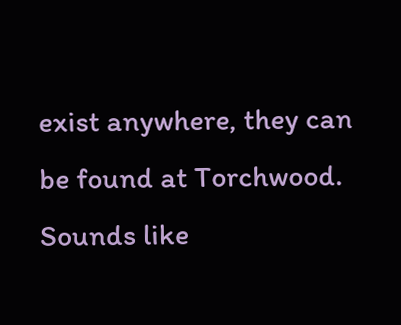exist anywhere, they can be found at Torchwood. Sounds like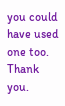you could have used one too. Thank you.